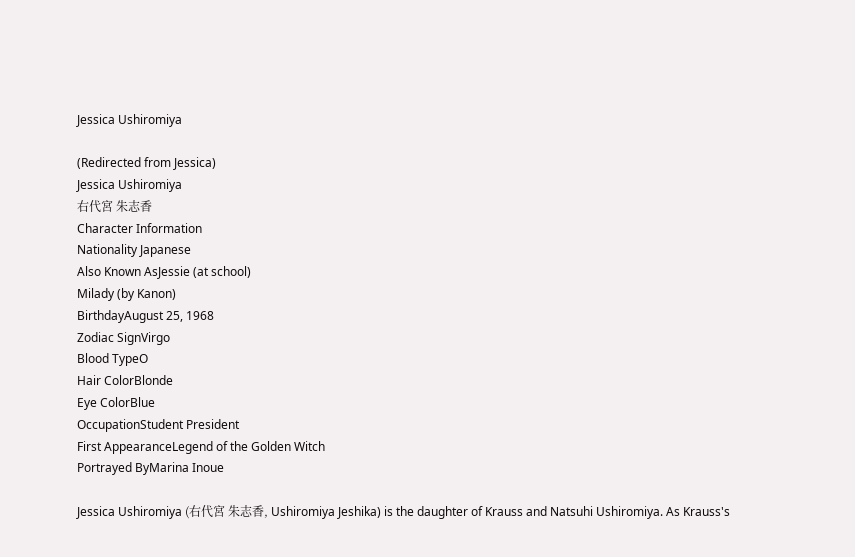Jessica Ushiromiya

(Redirected from Jessica)
Jessica Ushiromiya
右代宮 朱志香
Character Information
Nationality Japanese
Also Known AsJessie (at school)
Milady (by Kanon)
BirthdayAugust 25, 1968
Zodiac SignVirgo
Blood TypeO
Hair ColorBlonde
Eye ColorBlue
OccupationStudent President
First AppearanceLegend of the Golden Witch
Portrayed ByMarina Inoue

Jessica Ushiromiya (右代宮 朱志香, Ushiromiya Jeshika) is the daughter of Krauss and Natsuhi Ushiromiya. As Krauss's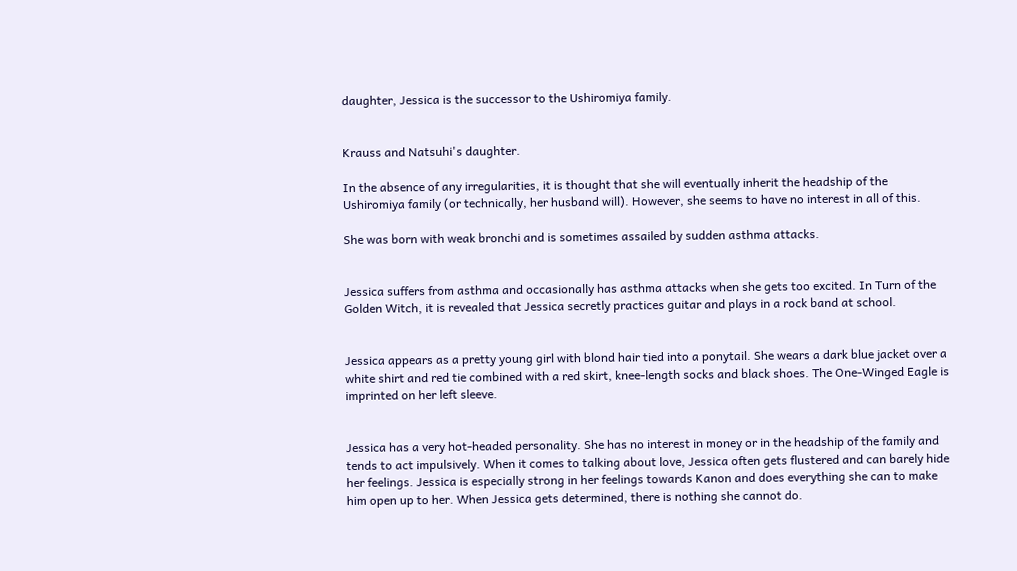daughter, Jessica is the successor to the Ushiromiya family.


Krauss and Natsuhi's daughter.

In the absence of any irregularities, it is thought that she will eventually inherit the headship of the Ushiromiya family (or technically, her husband will). However, she seems to have no interest in all of this.

She was born with weak bronchi and is sometimes assailed by sudden asthma attacks.


Jessica suffers from asthma and occasionally has asthma attacks when she gets too excited. In Turn of the Golden Witch, it is revealed that Jessica secretly practices guitar and plays in a rock band at school.


Jessica appears as a pretty young girl with blond hair tied into a ponytail. She wears a dark blue jacket over a white shirt and red tie combined with a red skirt, knee-length socks and black shoes. The One-Winged Eagle is imprinted on her left sleeve.


Jessica has a very hot-headed personality. She has no interest in money or in the headship of the family and tends to act impulsively. When it comes to talking about love, Jessica often gets flustered and can barely hide her feelings. Jessica is especially strong in her feelings towards Kanon and does everything she can to make him open up to her. When Jessica gets determined, there is nothing she cannot do.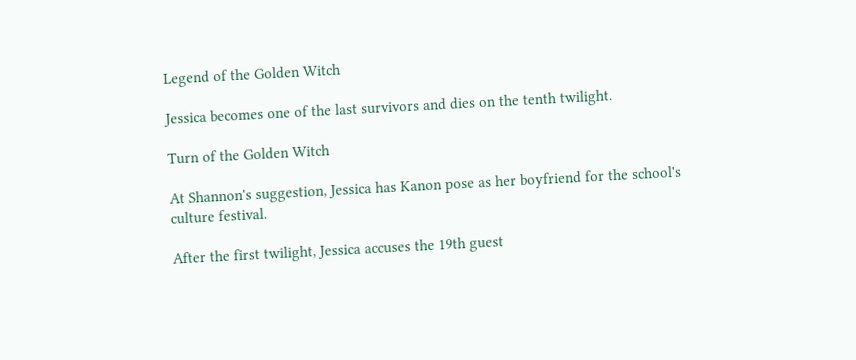Legend of the Golden Witch

Jessica becomes one of the last survivors and dies on the tenth twilight.

Turn of the Golden Witch

At Shannon's suggestion, Jessica has Kanon pose as her boyfriend for the school's culture festival.

After the first twilight, Jessica accuses the 19th guest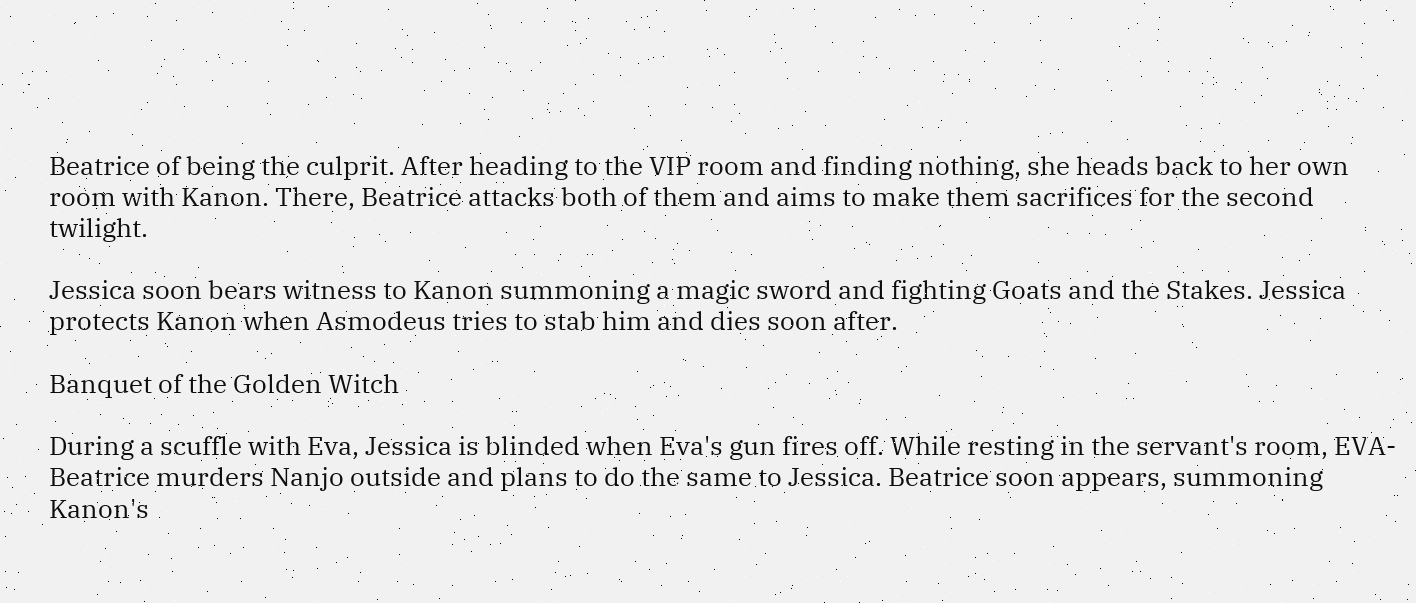Beatrice of being the culprit. After heading to the VIP room and finding nothing, she heads back to her own room with Kanon. There, Beatrice attacks both of them and aims to make them sacrifices for the second twilight.

Jessica soon bears witness to Kanon summoning a magic sword and fighting Goats and the Stakes. Jessica protects Kanon when Asmodeus tries to stab him and dies soon after.

Banquet of the Golden Witch

During a scuffle with Eva, Jessica is blinded when Eva's gun fires off. While resting in the servant's room, EVA-Beatrice murders Nanjo outside and plans to do the same to Jessica. Beatrice soon appears, summoning Kanon's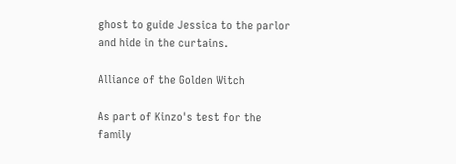ghost to guide Jessica to the parlor and hide in the curtains.

Alliance of the Golden Witch

As part of Kinzo's test for the family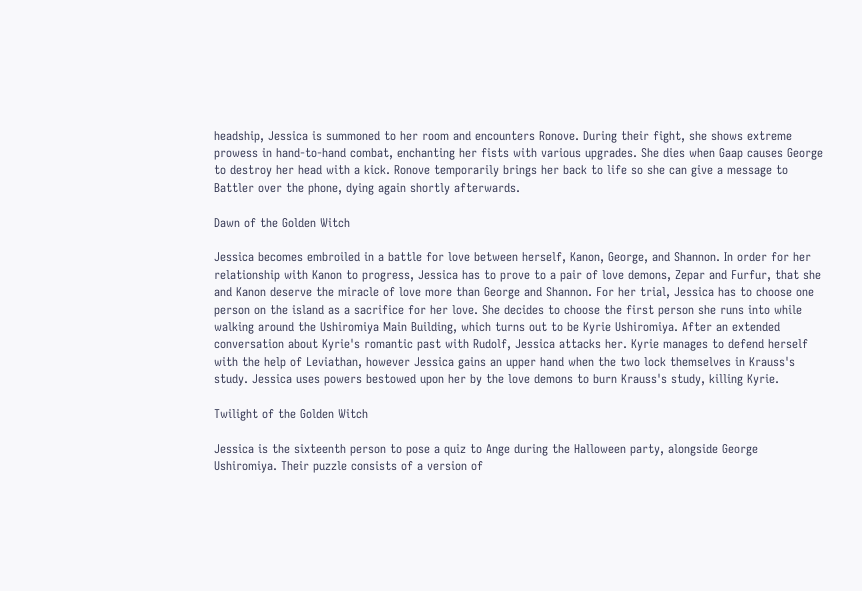headship, Jessica is summoned to her room and encounters Ronove. During their fight, she shows extreme prowess in hand-to-hand combat, enchanting her fists with various upgrades. She dies when Gaap causes George to destroy her head with a kick. Ronove temporarily brings her back to life so she can give a message to Battler over the phone, dying again shortly afterwards.

Dawn of the Golden Witch

Jessica becomes embroiled in a battle for love between herself, Kanon, George, and Shannon. In order for her relationship with Kanon to progress, Jessica has to prove to a pair of love demons, Zepar and Furfur, that she and Kanon deserve the miracle of love more than George and Shannon. For her trial, Jessica has to choose one person on the island as a sacrifice for her love. She decides to choose the first person she runs into while walking around the Ushiromiya Main Building, which turns out to be Kyrie Ushiromiya. After an extended conversation about Kyrie's romantic past with Rudolf, Jessica attacks her. Kyrie manages to defend herself with the help of Leviathan, however Jessica gains an upper hand when the two lock themselves in Krauss's study. Jessica uses powers bestowed upon her by the love demons to burn Krauss's study, killing Kyrie.

Twilight of the Golden Witch

Jessica is the sixteenth person to pose a quiz to Ange during the Halloween party, alongside George Ushiromiya. Their puzzle consists of a version of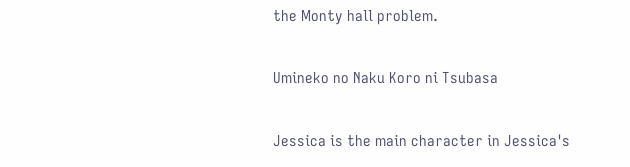the Monty hall problem.

Umineko no Naku Koro ni Tsubasa

Jessica is the main character in Jessica's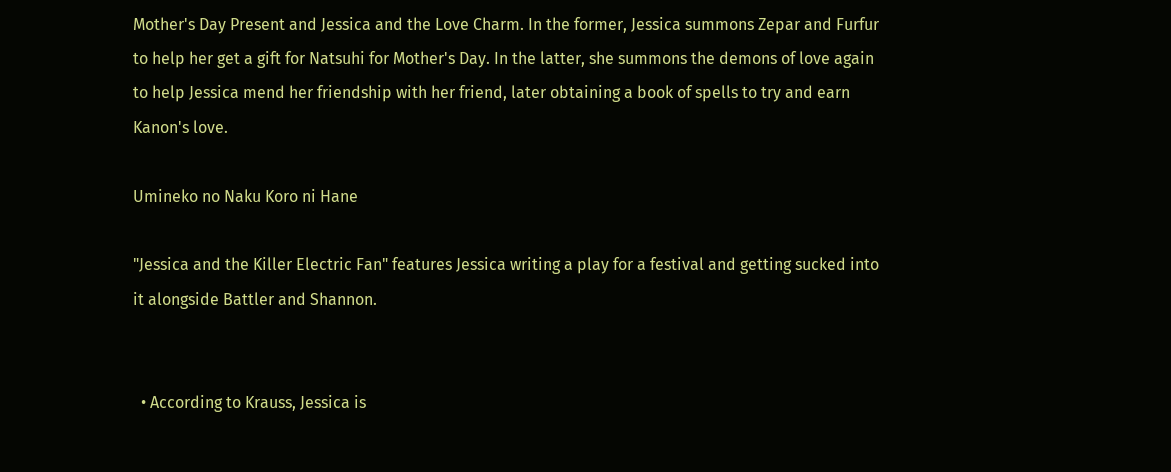Mother's Day Present and Jessica and the Love Charm. In the former, Jessica summons Zepar and Furfur to help her get a gift for Natsuhi for Mother's Day. In the latter, she summons the demons of love again to help Jessica mend her friendship with her friend, later obtaining a book of spells to try and earn Kanon's love.

Umineko no Naku Koro ni Hane

"Jessica and the Killer Electric Fan" features Jessica writing a play for a festival and getting sucked into it alongside Battler and Shannon.


  • According to Krauss, Jessica is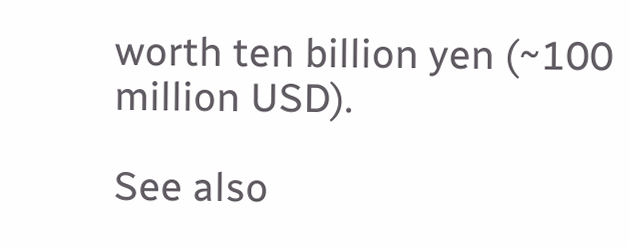worth ten billion yen (~100 million USD).

See also